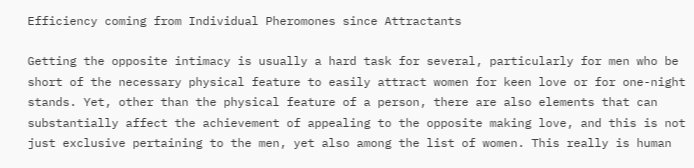Efficiency coming from Individual Pheromones since Attractants

Getting the opposite intimacy is usually a hard task for several, particularly for men who be short of the necessary physical feature to easily attract women for keen love or for one-night stands. Yet, other than the physical feature of a person, there are also elements that can substantially affect the achievement of appealing to the opposite making love, and this is not just exclusive pertaining to the men, yet also among the list of women. This really is human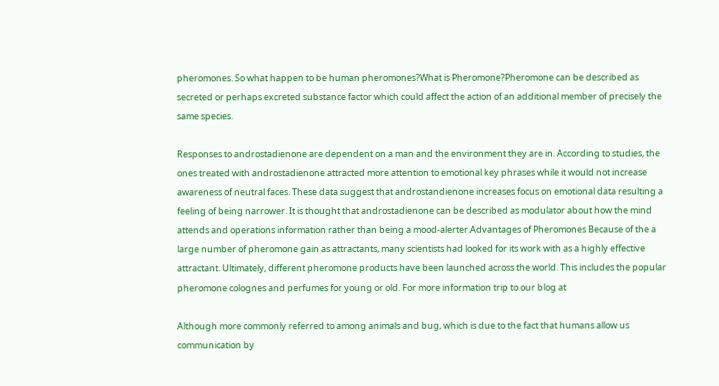pheromones. So what happen to be human pheromones?What is Pheromone?Pheromone can be described as secreted or perhaps excreted substance factor which could affect the action of an additional member of precisely the same species.

Responses to androstadienone are dependent on a man and the environment they are in. According to studies, the ones treated with androstadienone attracted more attention to emotional key phrases while it would not increase awareness of neutral faces. These data suggest that androstandienone increases focus on emotional data resulting a feeling of being narrower. It is thought that androstadienone can be described as modulator about how the mind attends and operations information rather than being a mood-alerter.Advantages of Pheromones Because of the a large number of pheromone gain as attractants, many scientists had looked for its work with as a highly effective attractant. Ultimately, different pheromone products have been launched across the world. This includes the popular pheromone colognes and perfumes for young or old. For more information trip to our blog at

Although more commonly referred to among animals and bug, which is due to the fact that humans allow us communication by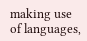making use of languages,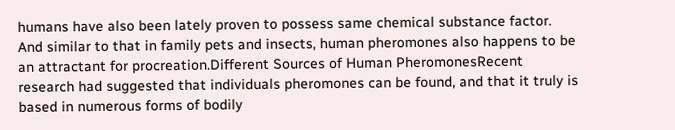humans have also been lately proven to possess same chemical substance factor. And similar to that in family pets and insects, human pheromones also happens to be an attractant for procreation.Different Sources of Human PheromonesRecent research had suggested that individuals pheromones can be found, and that it truly is based in numerous forms of bodily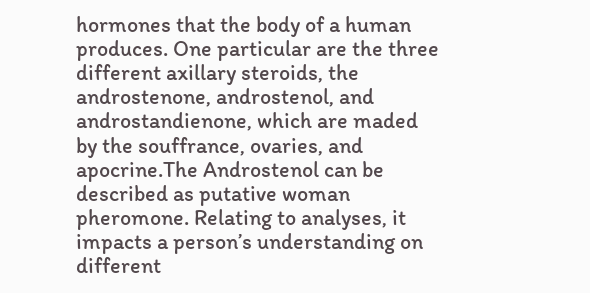hormones that the body of a human produces. One particular are the three different axillary steroids, the androstenone, androstenol, and androstandienone, which are maded by the souffrance, ovaries, and apocrine.The Androstenol can be described as putative woman pheromone. Relating to analyses, it impacts a person’s understanding on different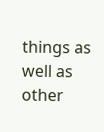things as well as other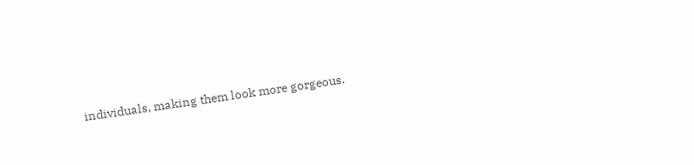individuals, making them look more gorgeous.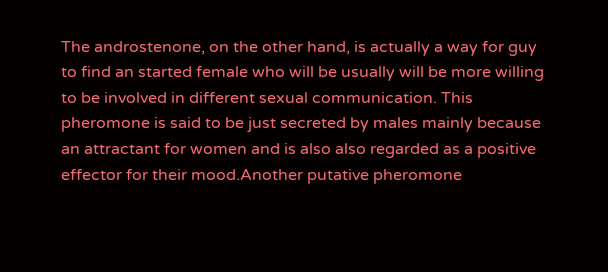The androstenone, on the other hand, is actually a way for guy to find an started female who will be usually will be more willing to be involved in different sexual communication. This pheromone is said to be just secreted by males mainly because an attractant for women and is also also regarded as a positive effector for their mood.Another putative pheromone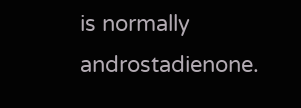is normally androstadienone.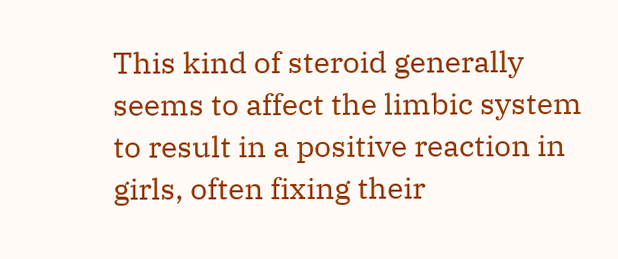This kind of steroid generally seems to affect the limbic system to result in a positive reaction in girls, often fixing their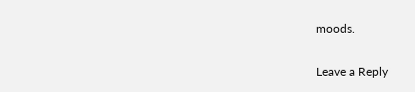moods.


Leave a Reply